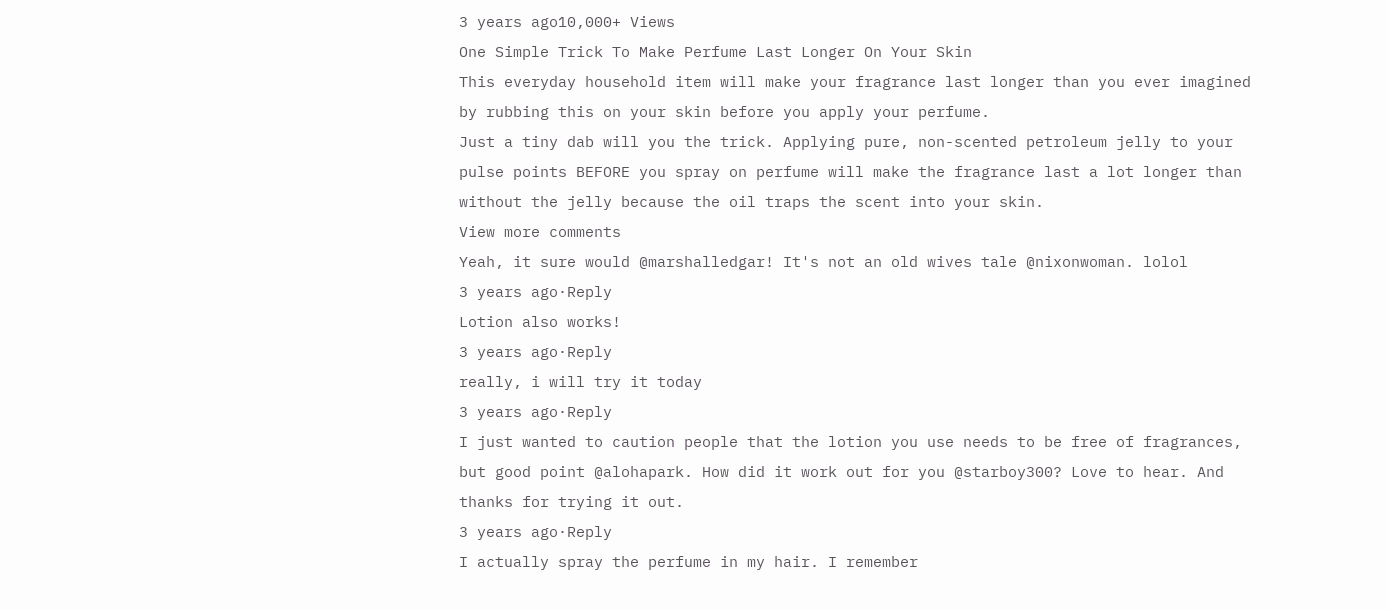3 years ago10,000+ Views
One Simple Trick To Make Perfume Last Longer On Your Skin
This everyday household item will make your fragrance last longer than you ever imagined by rubbing this on your skin before you apply your perfume.
Just a tiny dab will you the trick. Applying pure, non-scented petroleum jelly to your pulse points BEFORE you spray on perfume will make the fragrance last a lot longer than without the jelly because the oil traps the scent into your skin.
View more comments
Yeah, it sure would @marshalledgar! It's not an old wives tale @nixonwoman. lolol
3 years ago·Reply
Lotion also works!
3 years ago·Reply
really, i will try it today
3 years ago·Reply
I just wanted to caution people that the lotion you use needs to be free of fragrances, but good point @alohapark. How did it work out for you @starboy300? Love to hear. And thanks for trying it out.
3 years ago·Reply
I actually spray the perfume in my hair. I remember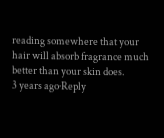reading somewhere that your hair will absorb fragrance much better than your skin does.
3 years ago·Reply